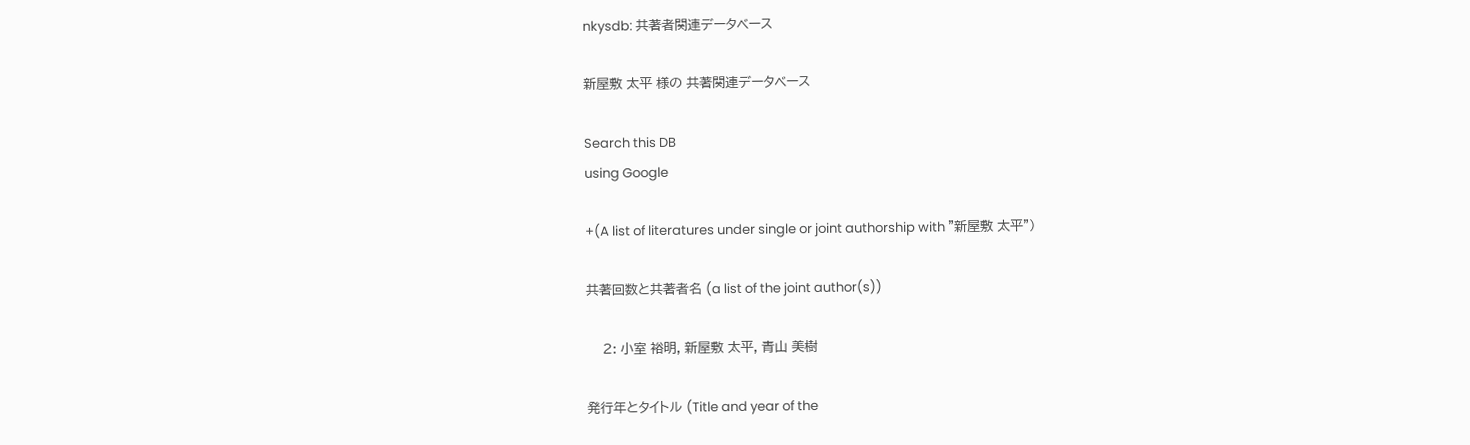nkysdb: 共著者関連データベース

新屋敷 太平 様の 共著関連データベース

Search this DB
using Google

+(A list of literatures under single or joint authorship with "新屋敷 太平")

共著回数と共著者名 (a list of the joint author(s))

    2: 小室 裕明, 新屋敷 太平, 青山 美樹

発行年とタイトル (Title and year of the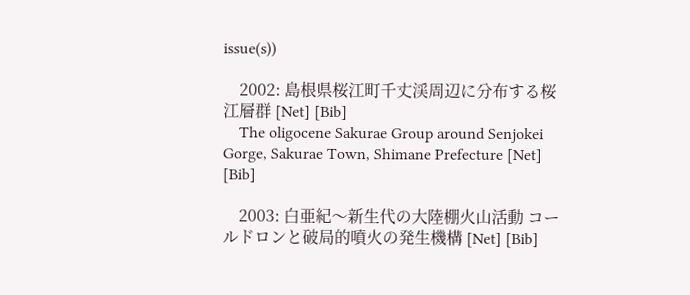issue(s))

    2002: 島根県桜江町千丈渓周辺に分布する桜江層群 [Net] [Bib]
    The oligocene Sakurae Group around Senjokei Gorge, Sakurae Town, Shimane Prefecture [Net] [Bib]

    2003: 白亜紀〜新生代の大陸棚火山活動 コールドロンと破局的噴火の発生機構 [Net] [Bib]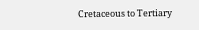Cretaceous to Tertiary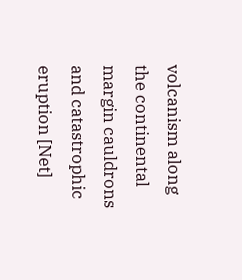volcanism along the continental margin cauldrons and catastrophic eruption [Net]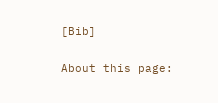[Bib]

About this page: